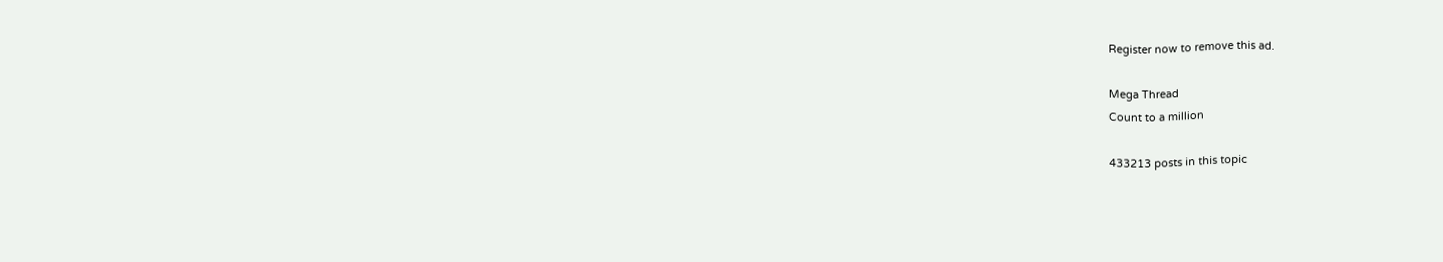Register now to remove this ad.

Mega Thread
Count to a million

433213 posts in this topic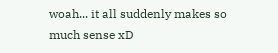woah... it all suddenly makes so much sense xD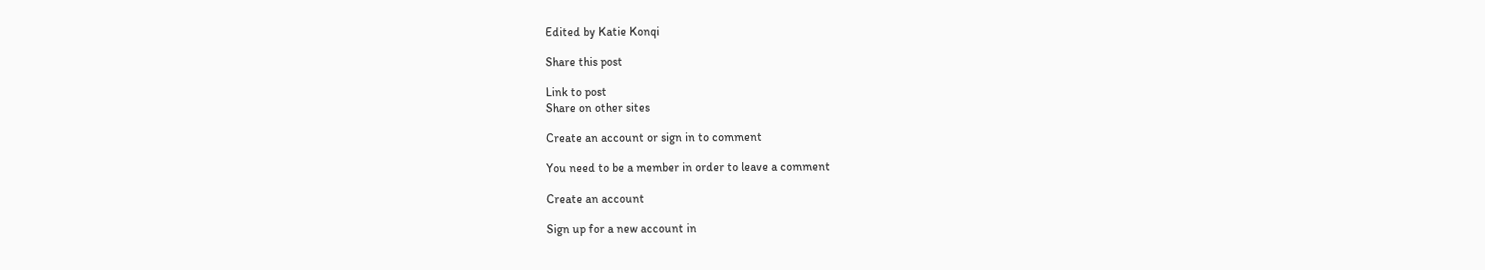Edited by Katie Konqi

Share this post

Link to post
Share on other sites

Create an account or sign in to comment

You need to be a member in order to leave a comment

Create an account

Sign up for a new account in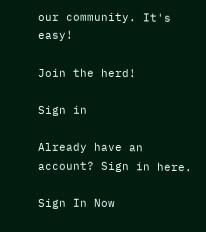our community. It's easy!

Join the herd!

Sign in

Already have an account? Sign in here.

Sign In Now